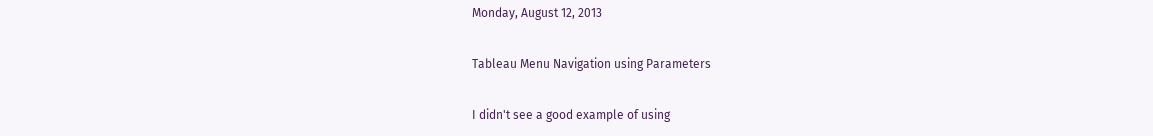Monday, August 12, 2013

Tableau Menu Navigation using Parameters

I didn't see a good example of using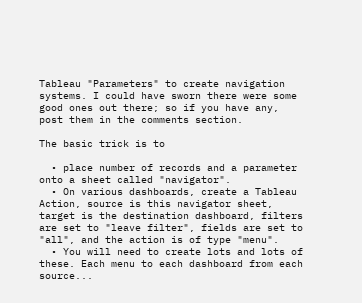Tableau "Parameters" to create navigation systems. I could have sworn there were some good ones out there; so if you have any, post them in the comments section.

The basic trick is to

  • place number of records and a parameter onto a sheet called "navigator".
  • On various dashboards, create a Tableau Action, source is this navigator sheet, target is the destination dashboard, filters are set to "leave filter", fields are set to "all", and the action is of type "menu".
  • You will need to create lots and lots of these. Each menu to each dashboard from each source...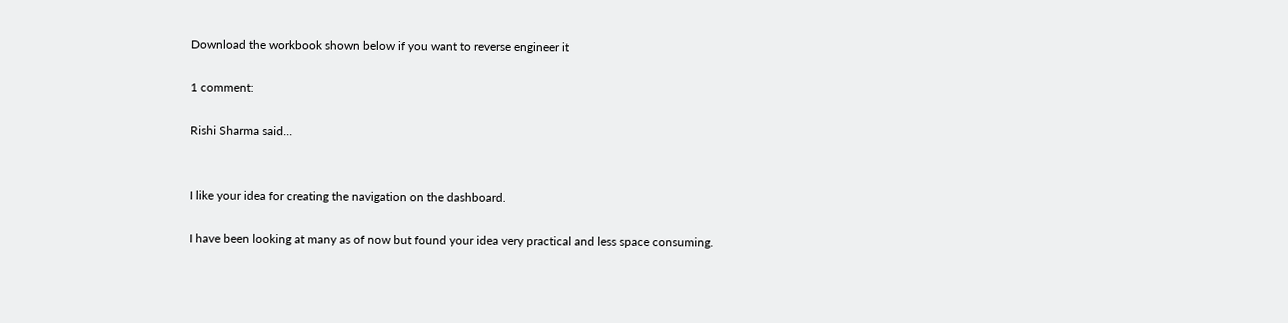Download the workbook shown below if you want to reverse engineer it

1 comment:

Rishi Sharma said...


I like your idea for creating the navigation on the dashboard.

I have been looking at many as of now but found your idea very practical and less space consuming.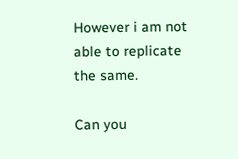However i am not able to replicate the same.

Can you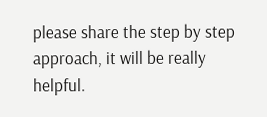please share the step by step approach, it will be really helpful.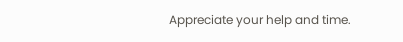Appreciate your help and time.